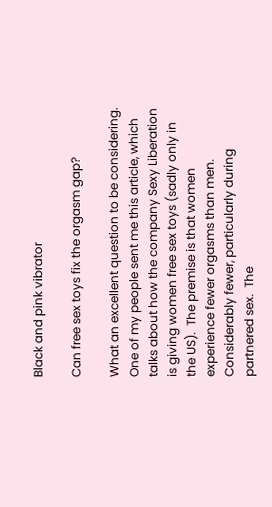Black and pink vibrator

Can free sex toys fix the orgasm gap?

What an excellent question to be considering.  One of my people sent me this article, which talks about how the company Sexy Liberation is giving women free sex toys (sadly only in the US).  The premise is that women experience fewer orgasms than men.  Considerably fewer, particularly during partnered sex.  The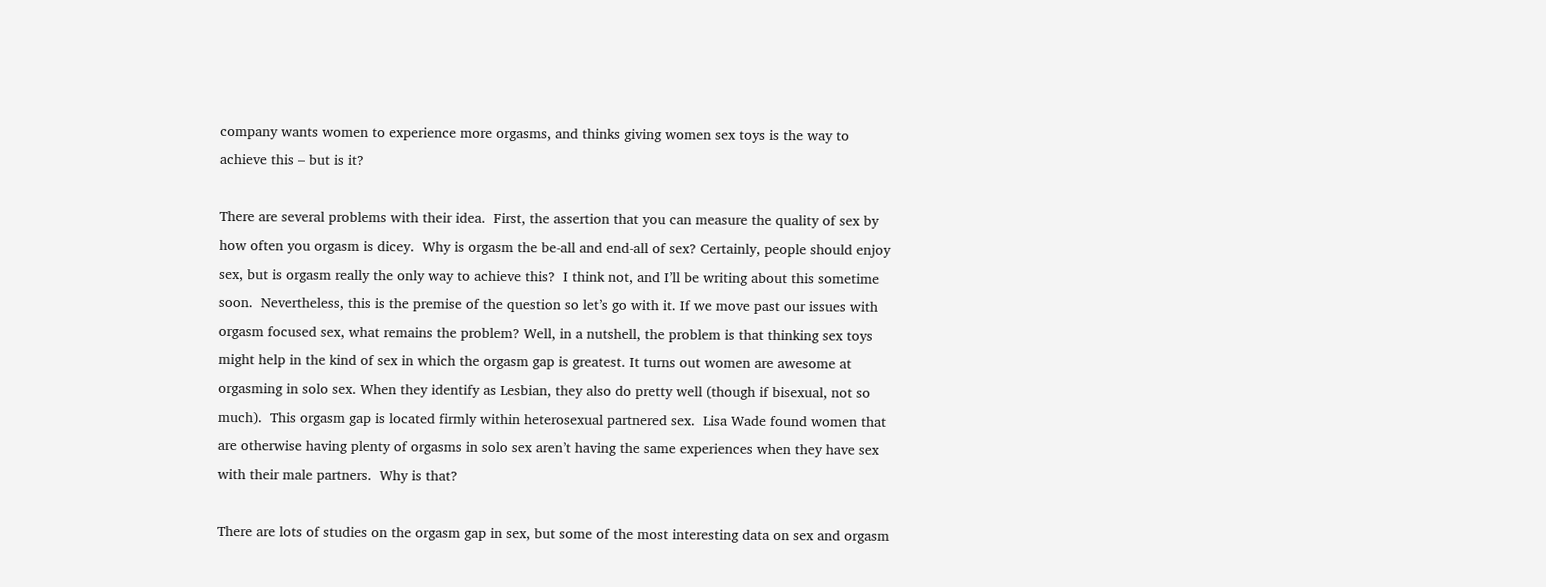company wants women to experience more orgasms, and thinks giving women sex toys is the way to achieve this – but is it?

There are several problems with their idea.  First, the assertion that you can measure the quality of sex by how often you orgasm is dicey.  Why is orgasm the be-all and end-all of sex? Certainly, people should enjoy sex, but is orgasm really the only way to achieve this?  I think not, and I’ll be writing about this sometime soon.  Nevertheless, this is the premise of the question so let’s go with it. If we move past our issues with orgasm focused sex, what remains the problem? Well, in a nutshell, the problem is that thinking sex toys might help in the kind of sex in which the orgasm gap is greatest. It turns out women are awesome at orgasming in solo sex. When they identify as Lesbian, they also do pretty well (though if bisexual, not so much).  This orgasm gap is located firmly within heterosexual partnered sex.  Lisa Wade found women that are otherwise having plenty of orgasms in solo sex aren’t having the same experiences when they have sex with their male partners.  Why is that?

There are lots of studies on the orgasm gap in sex, but some of the most interesting data on sex and orgasm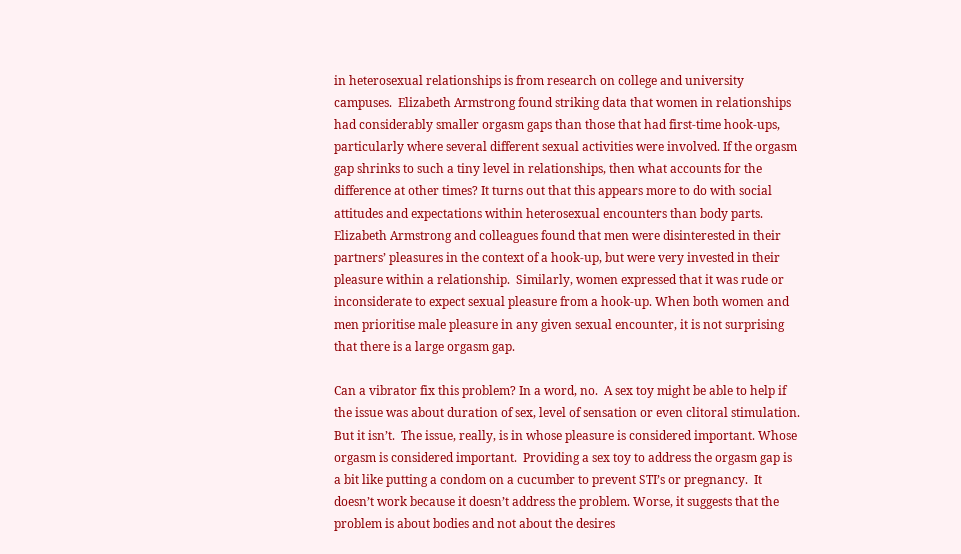in heterosexual relationships is from research on college and university campuses.  Elizabeth Armstrong found striking data that women in relationships had considerably smaller orgasm gaps than those that had first-time hook-ups, particularly where several different sexual activities were involved. If the orgasm gap shrinks to such a tiny level in relationships, then what accounts for the difference at other times? It turns out that this appears more to do with social attitudes and expectations within heterosexual encounters than body parts.  Elizabeth Armstrong and colleagues found that men were disinterested in their partners’ pleasures in the context of a hook-up, but were very invested in their pleasure within a relationship.  Similarly, women expressed that it was rude or inconsiderate to expect sexual pleasure from a hook-up. When both women and men prioritise male pleasure in any given sexual encounter, it is not surprising that there is a large orgasm gap.

Can a vibrator fix this problem? In a word, no.  A sex toy might be able to help if the issue was about duration of sex, level of sensation or even clitoral stimulation.  But it isn’t.  The issue, really, is in whose pleasure is considered important. Whose orgasm is considered important.  Providing a sex toy to address the orgasm gap is a bit like putting a condom on a cucumber to prevent STI’s or pregnancy.  It doesn’t work because it doesn’t address the problem. Worse, it suggests that the problem is about bodies and not about the desires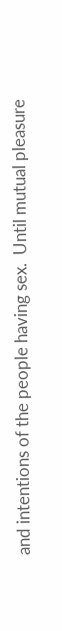and intentions of the people having sex.  Until mutual pleasure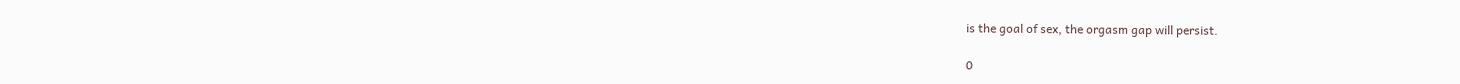is the goal of sex, the orgasm gap will persist.

0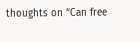thoughts on “Can free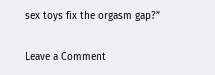sex toys fix the orgasm gap?”

Leave a Comment